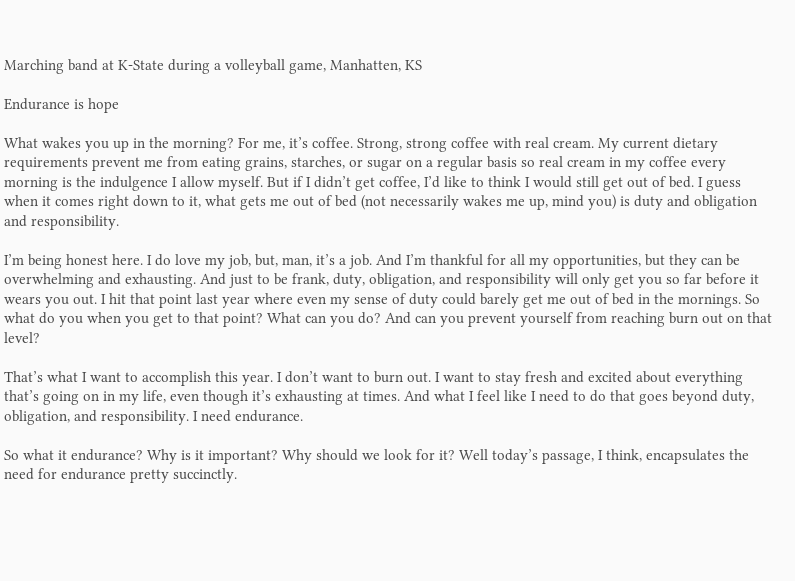Marching band at K-State during a volleyball game, Manhatten, KS

Endurance is hope

What wakes you up in the morning? For me, it’s coffee. Strong, strong coffee with real cream. My current dietary requirements prevent me from eating grains, starches, or sugar on a regular basis so real cream in my coffee every morning is the indulgence I allow myself. But if I didn’t get coffee, I’d like to think I would still get out of bed. I guess when it comes right down to it, what gets me out of bed (not necessarily wakes me up, mind you) is duty and obligation and responsibility.

I’m being honest here. I do love my job, but, man, it’s a job. And I’m thankful for all my opportunities, but they can be overwhelming and exhausting. And just to be frank, duty, obligation, and responsibility will only get you so far before it wears you out. I hit that point last year where even my sense of duty could barely get me out of bed in the mornings. So what do you when you get to that point? What can you do? And can you prevent yourself from reaching burn out on that level?

That’s what I want to accomplish this year. I don’t want to burn out. I want to stay fresh and excited about everything that’s going on in my life, even though it’s exhausting at times. And what I feel like I need to do that goes beyond duty, obligation, and responsibility. I need endurance.

So what it endurance? Why is it important? Why should we look for it? Well today’s passage, I think, encapsulates the need for endurance pretty succinctly.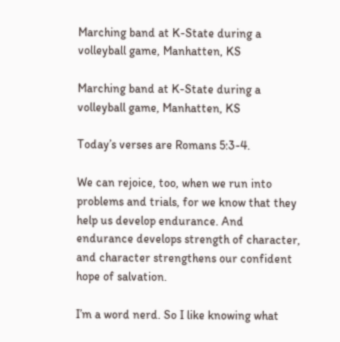Marching band at K-State during a volleyball game, Manhatten, KS

Marching band at K-State during a volleyball game, Manhatten, KS

Today’s verses are Romans 5:3-4.

We can rejoice, too, when we run into problems and trials, for we know that they help us develop endurance. And endurance develops strength of character, and character strengthens our confident hope of salvation.

I’m a word nerd. So I like knowing what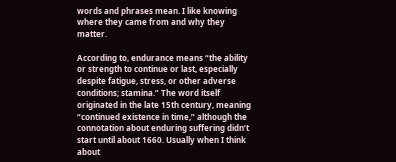words and phrases mean. I like knowing where they came from and why they matter.

According to, endurance means “the ability or strength to continue or last, especially despite fatigue, stress, or other adverse conditions; stamina.” The word itself originated in the late 15th century, meaning “continued existence in time,” although the connotation about enduring suffering didn’t start until about 1660. Usually when I think about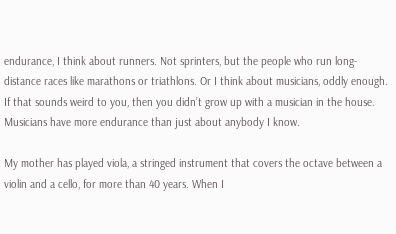endurance, I think about runners. Not sprinters, but the people who run long-distance races like marathons or triathlons. Or I think about musicians, oddly enough. If that sounds weird to you, then you didn’t grow up with a musician in the house. Musicians have more endurance than just about anybody I know.

My mother has played viola, a stringed instrument that covers the octave between a violin and a cello, for more than 40 years. When I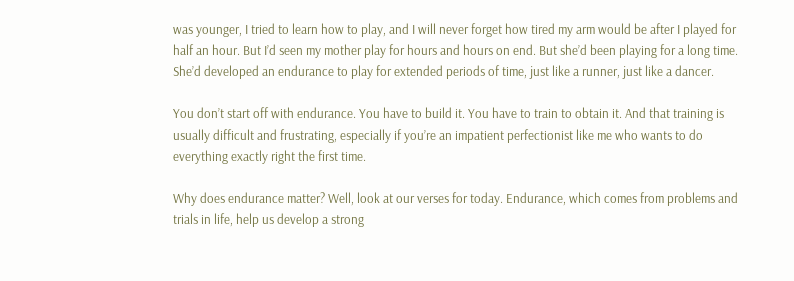was younger, I tried to learn how to play, and I will never forget how tired my arm would be after I played for half an hour. But I’d seen my mother play for hours and hours on end. But she’d been playing for a long time. She’d developed an endurance to play for extended periods of time, just like a runner, just like a dancer.

You don’t start off with endurance. You have to build it. You have to train to obtain it. And that training is usually difficult and frustrating, especially if you’re an impatient perfectionist like me who wants to do everything exactly right the first time.

Why does endurance matter? Well, look at our verses for today. Endurance, which comes from problems and trials in life, help us develop a strong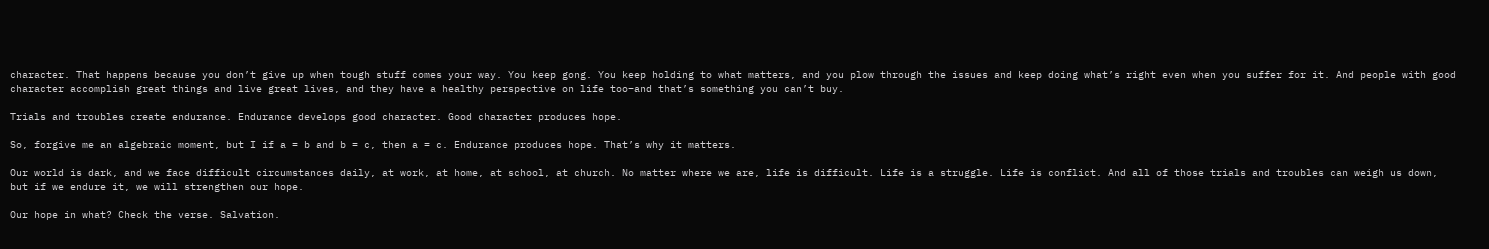character. That happens because you don’t give up when tough stuff comes your way. You keep gong. You keep holding to what matters, and you plow through the issues and keep doing what’s right even when you suffer for it. And people with good character accomplish great things and live great lives, and they have a healthy perspective on life too–and that’s something you can’t buy.

Trials and troubles create endurance. Endurance develops good character. Good character produces hope.

So, forgive me an algebraic moment, but I if a = b and b = c, then a = c. Endurance produces hope. That’s why it matters.

Our world is dark, and we face difficult circumstances daily, at work, at home, at school, at church. No matter where we are, life is difficult. Life is a struggle. Life is conflict. And all of those trials and troubles can weigh us down, but if we endure it, we will strengthen our hope.

Our hope in what? Check the verse. Salvation.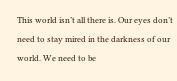This world isn’t all there is. Our eyes don’t need to stay mired in the darkness of our world. We need to be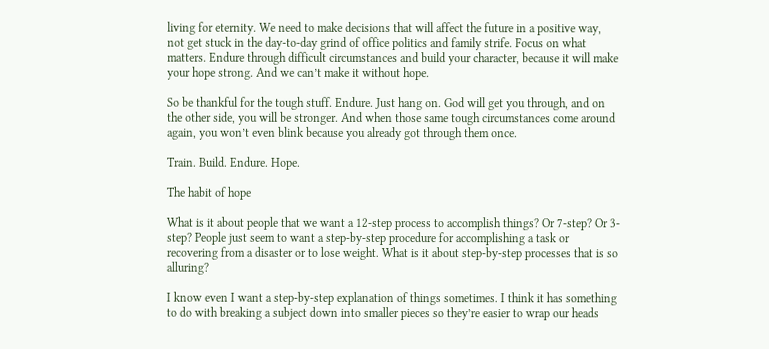living for eternity. We need to make decisions that will affect the future in a positive way, not get stuck in the day-to-day grind of office politics and family strife. Focus on what matters. Endure through difficult circumstances and build your character, because it will make your hope strong. And we can’t make it without hope.

So be thankful for the tough stuff. Endure. Just hang on. God will get you through, and on the other side, you will be stronger. And when those same tough circumstances come around again, you won’t even blink because you already got through them once.

Train. Build. Endure. Hope.

The habit of hope

What is it about people that we want a 12-step process to accomplish things? Or 7-step? Or 3-step? People just seem to want a step-by-step procedure for accomplishing a task or recovering from a disaster or to lose weight. What is it about step-by-step processes that is so alluring?

I know even I want a step-by-step explanation of things sometimes. I think it has something to do with breaking a subject down into smaller pieces so they’re easier to wrap our heads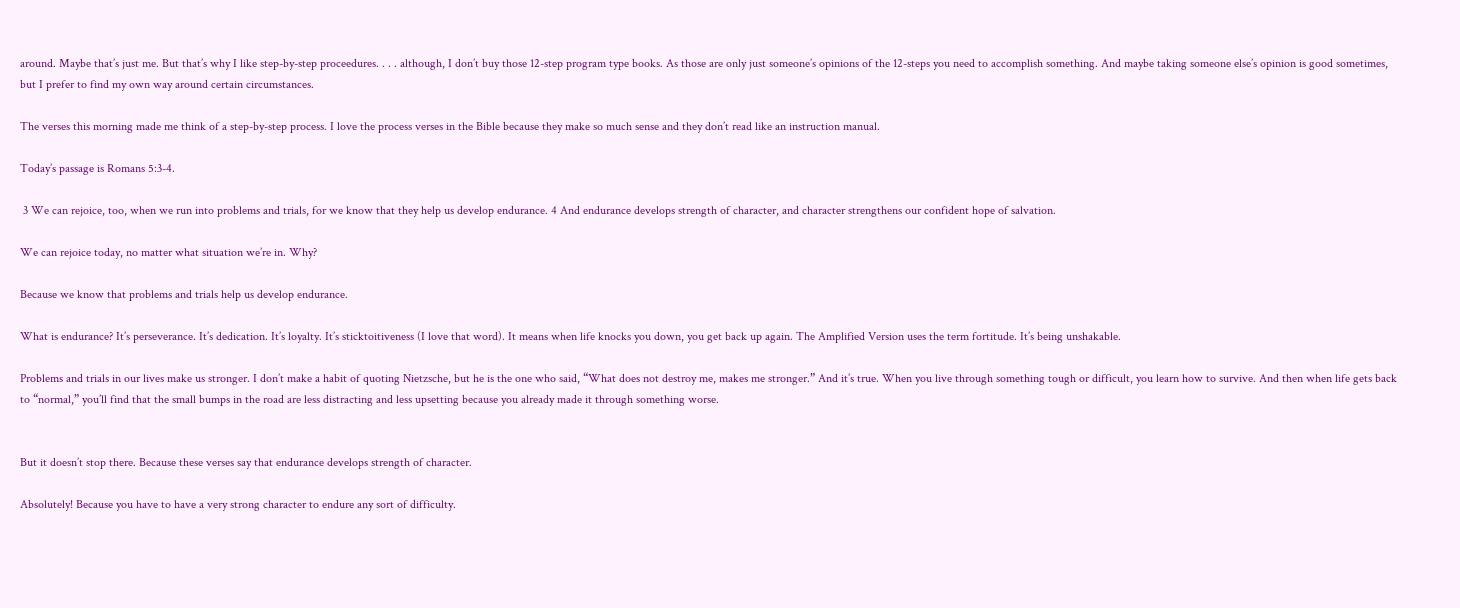around. Maybe that’s just me. But that’s why I like step-by-step proceedures. . . . although, I don’t buy those 12-step program type books. As those are only just someone’s opinions of the 12-steps you need to accomplish something. And maybe taking someone else’s opinion is good sometimes, but I prefer to find my own way around certain circumstances.

The verses this morning made me think of a step-by-step process. I love the process verses in the Bible because they make so much sense and they don’t read like an instruction manual.

Today’s passage is Romans 5:3-4.

 3 We can rejoice, too, when we run into problems and trials, for we know that they help us develop endurance. 4 And endurance develops strength of character, and character strengthens our confident hope of salvation.

We can rejoice today, no matter what situation we’re in. Why?

Because we know that problems and trials help us develop endurance.

What is endurance? It’s perseverance. It’s dedication. It’s loyalty. It’s sticktoitiveness (I love that word). It means when life knocks you down, you get back up again. The Amplified Version uses the term fortitude. It’s being unshakable.

Problems and trials in our lives make us stronger. I don’t make a habit of quoting Nietzsche, but he is the one who said, “What does not destroy me, makes me stronger.” And it’s true. When you live through something tough or difficult, you learn how to survive. And then when life gets back to “normal,” you’ll find that the small bumps in the road are less distracting and less upsetting because you already made it through something worse.


But it doesn’t stop there. Because these verses say that endurance develops strength of character.

Absolutely! Because you have to have a very strong character to endure any sort of difficulty.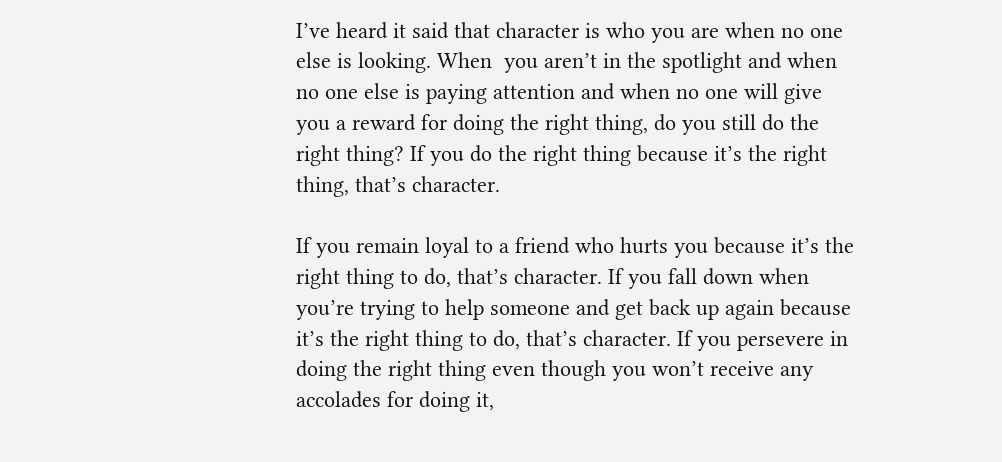I’ve heard it said that character is who you are when no one else is looking. When  you aren’t in the spotlight and when no one else is paying attention and when no one will give you a reward for doing the right thing, do you still do the right thing? If you do the right thing because it’s the right thing, that’s character.

If you remain loyal to a friend who hurts you because it’s the right thing to do, that’s character. If you fall down when you’re trying to help someone and get back up again because it’s the right thing to do, that’s character. If you persevere in doing the right thing even though you won’t receive any accolades for doing it,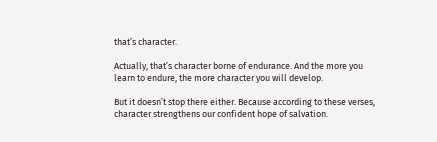that’s character.

Actually, that’s character borne of endurance. And the more you learn to endure, the more character you will develop.

But it doesn’t stop there either. Because according to these verses, character strengthens our confident hope of salvation.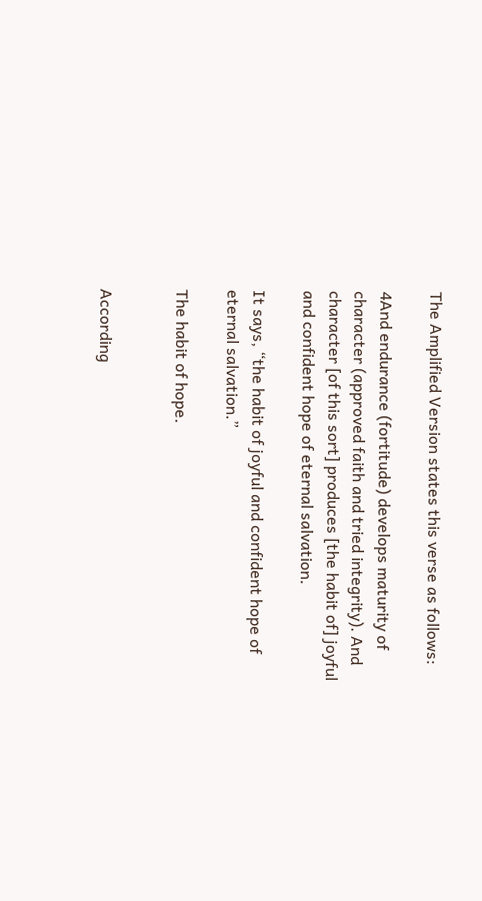The Amplified Version states this verse as follows:

4And endurance (fortitude) develops maturity of character (approved faith and tried integrity). And character [of this sort] produces [the habit of] joyful and confident hope of eternal salvation.

It says, “the habit of joyful and confident hope of eternal salvation.”

The habit of hope.


According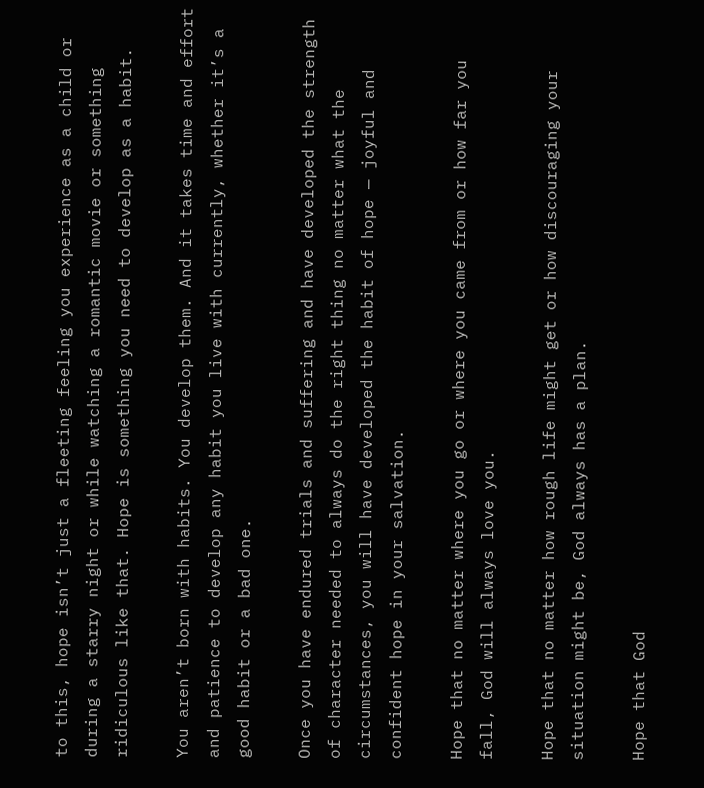to this, hope isn’t just a fleeting feeling you experience as a child or during a starry night or while watching a romantic movie or something ridiculous like that. Hope is something you need to develop as a habit.

You aren’t born with habits. You develop them. And it takes time and effort and patience to develop any habit you live with currently, whether it’s a good habit or a bad one.

Once you have endured trials and suffering and have developed the strength of character needed to always do the right thing no matter what the circumstances, you will have developed the habit of hope — joyful and confident hope in your salvation.

Hope that no matter where you go or where you came from or how far you fall, God will always love you.

Hope that no matter how rough life might get or how discouraging your situation might be, God always has a plan.

Hope that God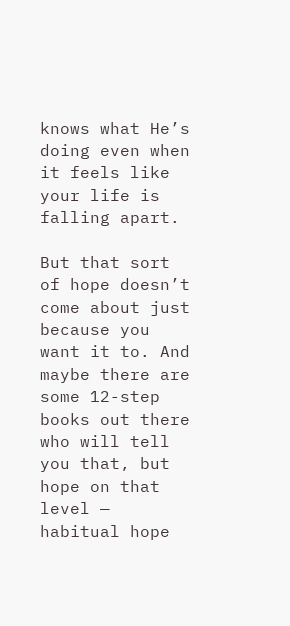knows what He’s doing even when it feels like your life is falling apart.

But that sort of hope doesn’t come about just because you want it to. And maybe there are some 12-step books out there who will tell you that, but hope on that level — habitual hope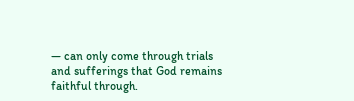— can only come through trials and sufferings that God remains faithful through.